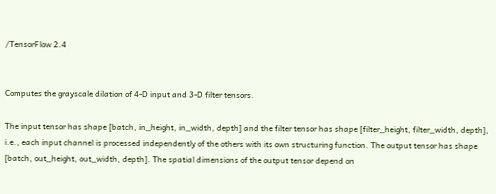/TensorFlow 2.4


Computes the grayscale dilation of 4-D input and 3-D filter tensors.

The input tensor has shape [batch, in_height, in_width, depth] and the filter tensor has shape [filter_height, filter_width, depth], i.e., each input channel is processed independently of the others with its own structuring function. The output tensor has shape [batch, out_height, out_width, depth]. The spatial dimensions of the output tensor depend on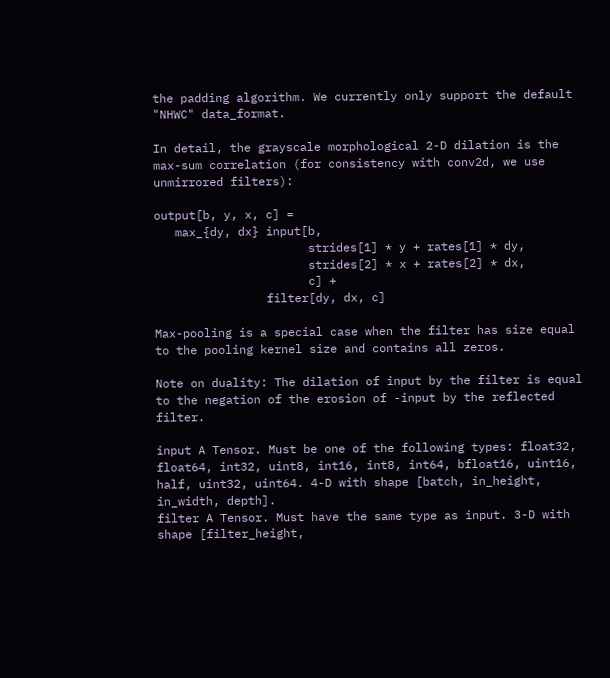the padding algorithm. We currently only support the default "NHWC" data_format.

In detail, the grayscale morphological 2-D dilation is the max-sum correlation (for consistency with conv2d, we use unmirrored filters):

output[b, y, x, c] =
   max_{dy, dx} input[b,
                      strides[1] * y + rates[1] * dy,
                      strides[2] * x + rates[2] * dx,
                      c] +
                filter[dy, dx, c]

Max-pooling is a special case when the filter has size equal to the pooling kernel size and contains all zeros.

Note on duality: The dilation of input by the filter is equal to the negation of the erosion of -input by the reflected filter.

input A Tensor. Must be one of the following types: float32, float64, int32, uint8, int16, int8, int64, bfloat16, uint16, half, uint32, uint64. 4-D with shape [batch, in_height, in_width, depth].
filter A Tensor. Must have the same type as input. 3-D with shape [filter_height,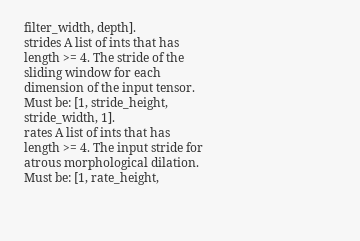filter_width, depth].
strides A list of ints that has length >= 4. The stride of the sliding window for each dimension of the input tensor. Must be: [1, stride_height, stride_width, 1].
rates A list of ints that has length >= 4. The input stride for atrous morphological dilation. Must be: [1, rate_height,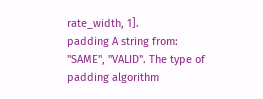rate_width, 1].
padding A string from: "SAME", "VALID". The type of padding algorithm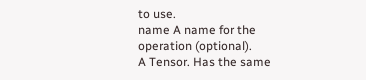to use.
name A name for the operation (optional).
A Tensor. Has the same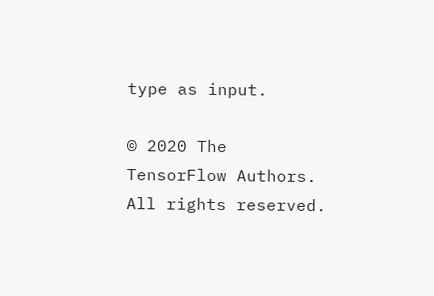type as input.

© 2020 The TensorFlow Authors. All rights reserved.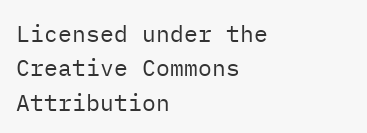Licensed under the Creative Commons Attribution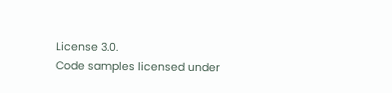License 3.0.
Code samples licensed under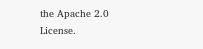the Apache 2.0 License.